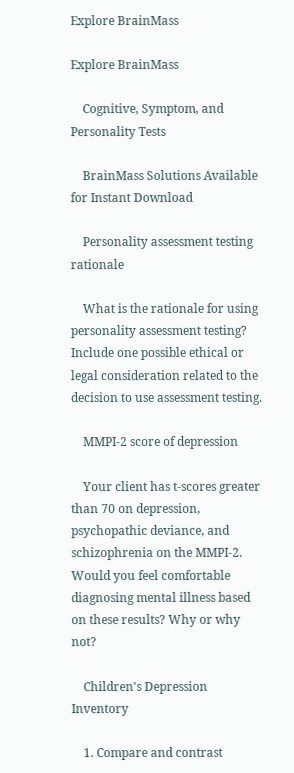Explore BrainMass

Explore BrainMass

    Cognitive, Symptom, and Personality Tests

    BrainMass Solutions Available for Instant Download

    Personality assessment testing rationale

    What is the rationale for using personality assessment testing? Include one possible ethical or legal consideration related to the decision to use assessment testing.

    MMPI-2 score of depression

    Your client has t-scores greater than 70 on depression, psychopathic deviance, and schizophrenia on the MMPI-2. Would you feel comfortable diagnosing mental illness based on these results? Why or why not?

    Children's Depression Inventory

    1. Compare and contrast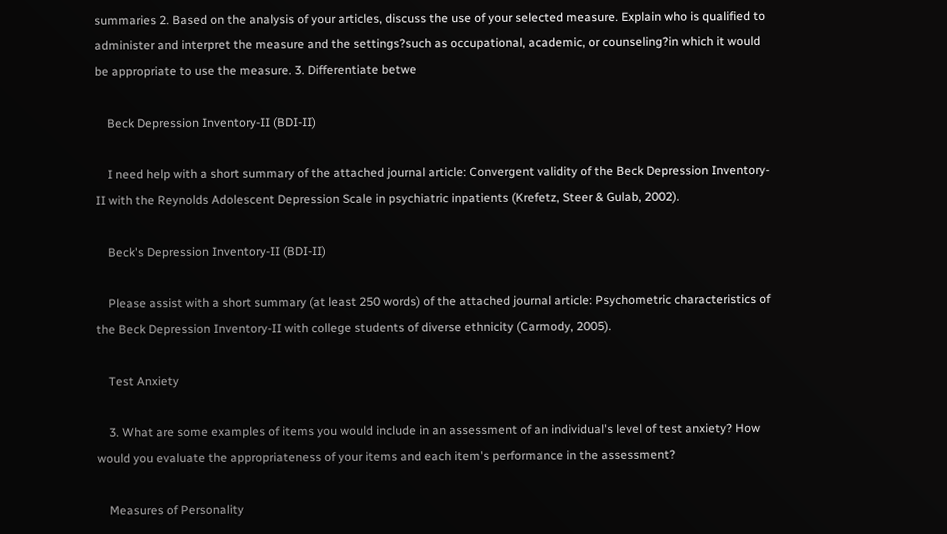summaries 2. Based on the analysis of your articles, discuss the use of your selected measure. Explain who is qualified to administer and interpret the measure and the settings?such as occupational, academic, or counseling?in which it would be appropriate to use the measure. 3. Differentiate betwe

    Beck Depression Inventory-II (BDI-II)

    I need help with a short summary of the attached journal article: Convergent validity of the Beck Depression Inventory-II with the Reynolds Adolescent Depression Scale in psychiatric inpatients (Krefetz, Steer & Gulab, 2002).

    Beck's Depression Inventory-II (BDI-II)

    Please assist with a short summary (at least 250 words) of the attached journal article: Psychometric characteristics of the Beck Depression Inventory-II with college students of diverse ethnicity (Carmody, 2005).

    Test Anxiety

    3. What are some examples of items you would include in an assessment of an individual's level of test anxiety? How would you evaluate the appropriateness of your items and each item's performance in the assessment?

    Measures of Personality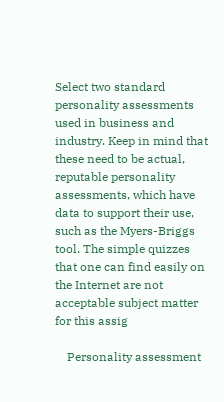Select two standard personality assessments used in business and industry. Keep in mind that these need to be actual, reputable personality assessments, which have data to support their use, such as the Myers-Briggs tool. The simple quizzes that one can find easily on the Internet are not acceptable subject matter for this assig

    Personality assessment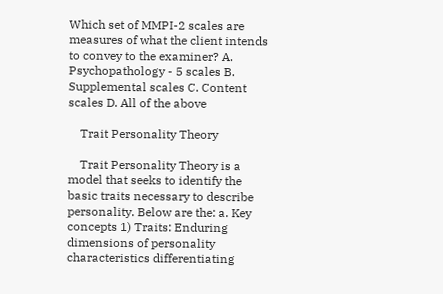Which set of MMPI-2 scales are measures of what the client intends to convey to the examiner? A. Psychopathology - 5 scales B. Supplemental scales C. Content scales D. All of the above

    Trait Personality Theory

    Trait Personality Theory is a model that seeks to identify the basic traits necessary to describe personality. Below are the: a. Key concepts 1) Traits: Enduring dimensions of personality characteristics differentiating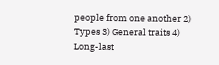people from one another 2) Types 3) General traits 4) Long-last